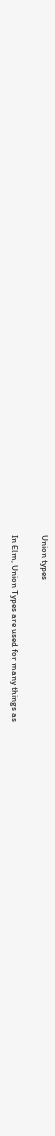Union types

In Elm, Union Types are used for many things as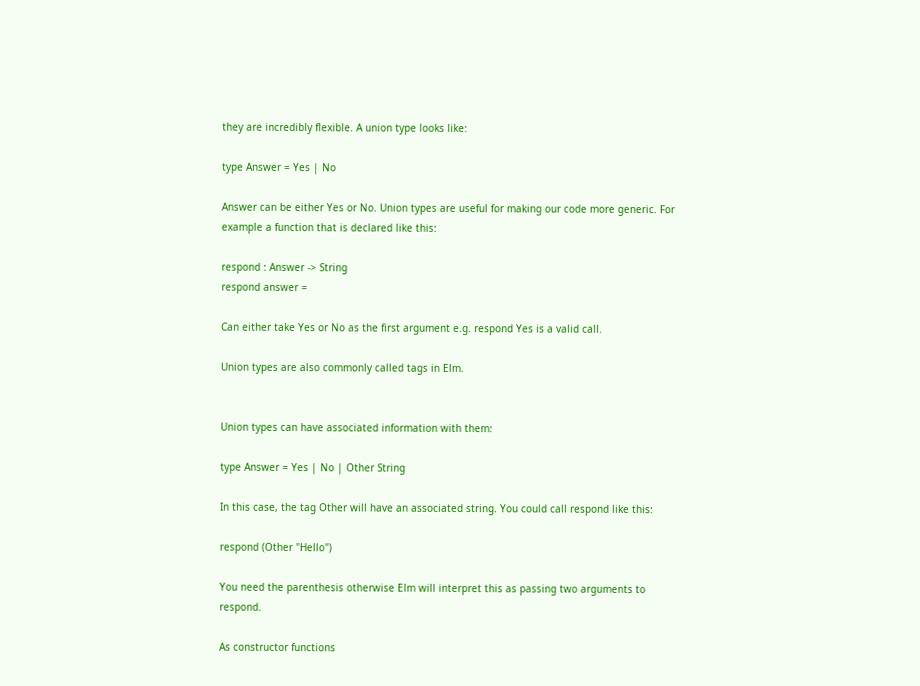they are incredibly flexible. A union type looks like:

type Answer = Yes | No

Answer can be either Yes or No. Union types are useful for making our code more generic. For example a function that is declared like this:

respond : Answer -> String
respond answer =

Can either take Yes or No as the first argument e.g. respond Yes is a valid call.

Union types are also commonly called tags in Elm.


Union types can have associated information with them:

type Answer = Yes | No | Other String

In this case, the tag Other will have an associated string. You could call respond like this:

respond (Other "Hello")

You need the parenthesis otherwise Elm will interpret this as passing two arguments to respond.

As constructor functions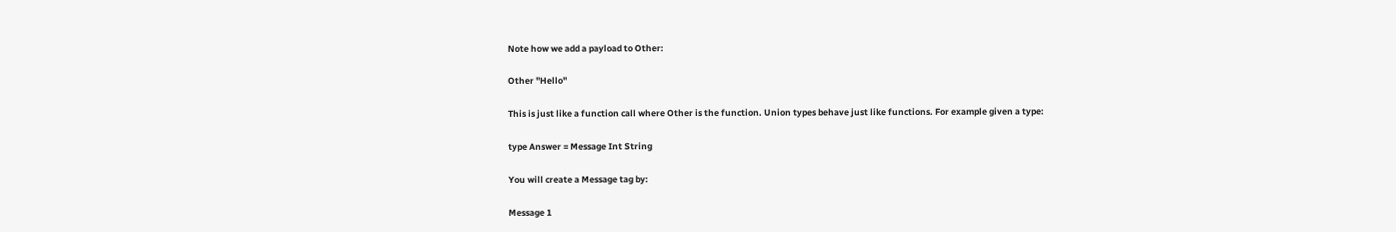Note how we add a payload to Other:

Other "Hello"

This is just like a function call where Other is the function. Union types behave just like functions. For example given a type:

type Answer = Message Int String

You will create a Message tag by:

Message 1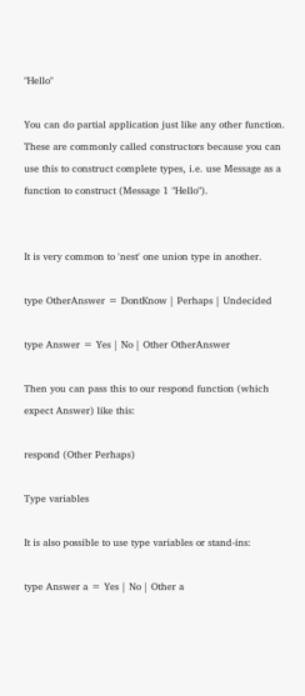"Hello"

You can do partial application just like any other function. These are commonly called constructors because you can use this to construct complete types, i.e. use Message as a function to construct (Message 1 "Hello").


It is very common to 'nest' one union type in another.

type OtherAnswer = DontKnow | Perhaps | Undecided

type Answer = Yes | No | Other OtherAnswer

Then you can pass this to our respond function (which expect Answer) like this:

respond (Other Perhaps)

Type variables

It is also possible to use type variables or stand-ins:

type Answer a = Yes | No | Other a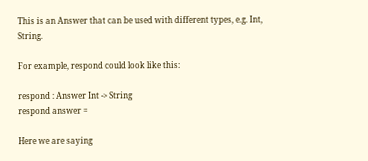This is an Answer that can be used with different types, e.g. Int, String.

For example, respond could look like this:

respond : Answer Int -> String
respond answer =

Here we are saying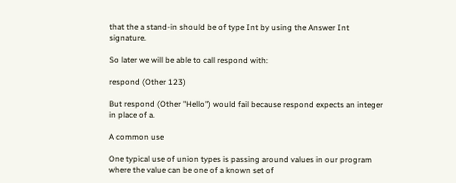that the a stand-in should be of type Int by using the Answer Int signature.

So later we will be able to call respond with:

respond (Other 123)

But respond (Other "Hello") would fail because respond expects an integer in place of a.

A common use

One typical use of union types is passing around values in our program where the value can be one of a known set of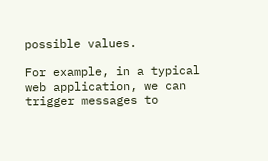possible values.

For example, in a typical web application, we can trigger messages to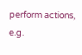perform actions, e.g.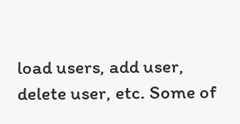load users, add user, delete user, etc. Some of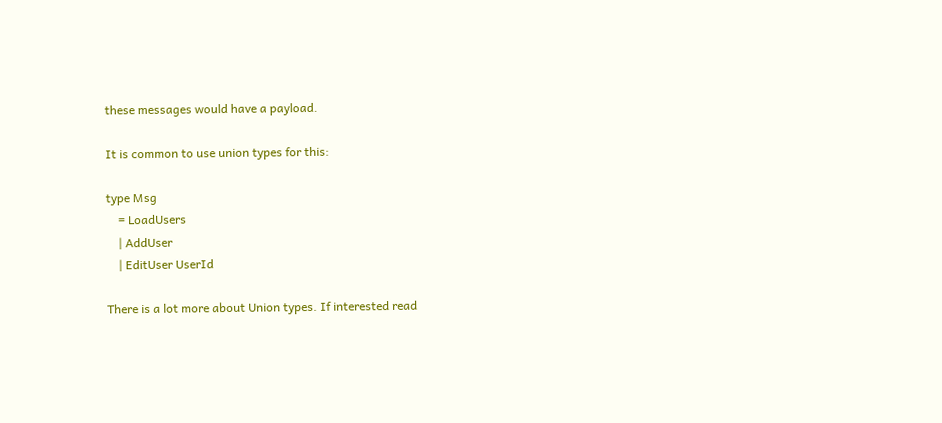these messages would have a payload.

It is common to use union types for this:

type Msg
    = LoadUsers
    | AddUser
    | EditUser UserId

There is a lot more about Union types. If interested read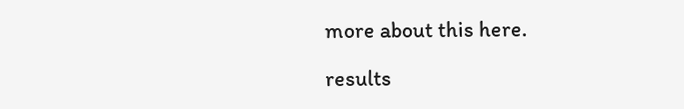more about this here.

results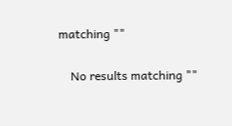matching ""

    No results matching ""